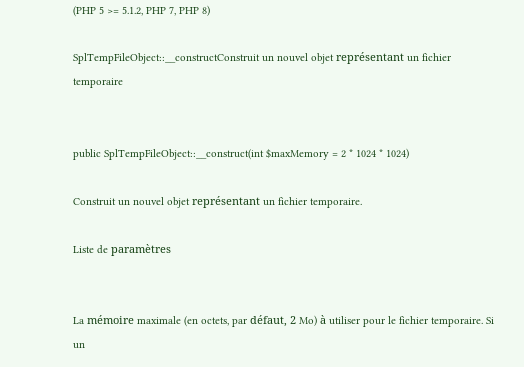(PHP 5 >= 5.1.2, PHP 7, PHP 8)

SplTempFileObject::__constructConstruit un nouvel objet représentant un fichier temporaire


public SplTempFileObject::__construct(int $maxMemory = 2 * 1024 * 1024)

Construit un nouvel objet représentant un fichier temporaire.

Liste de paramètres


La mémoire maximale (en octets, par défaut, 2 Mo) à utiliser pour le fichier temporaire. Si un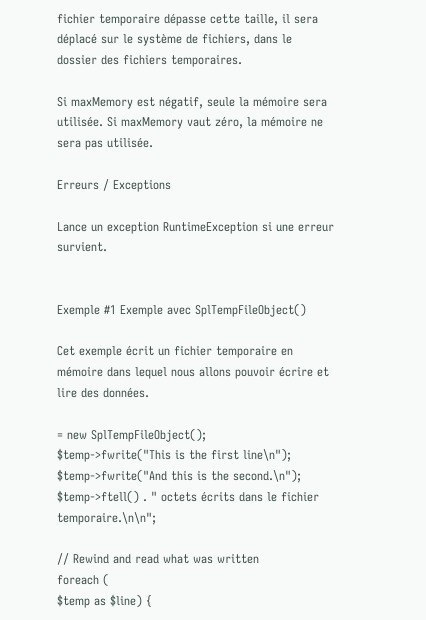fichier temporaire dépasse cette taille, il sera déplacé sur le système de fichiers, dans le dossier des fichiers temporaires.

Si maxMemory est négatif, seule la mémoire sera utilisée. Si maxMemory vaut zéro, la mémoire ne sera pas utilisée.

Erreurs / Exceptions

Lance un exception RuntimeException si une erreur survient.


Exemple #1 Exemple avec SplTempFileObject()

Cet exemple écrit un fichier temporaire en mémoire dans lequel nous allons pouvoir écrire et lire des données.

= new SplTempFileObject();
$temp->fwrite("This is the first line\n");
$temp->fwrite("And this is the second.\n");
$temp->ftell() . " octets écrits dans le fichier temporaire.\n\n";

// Rewind and read what was written
foreach (
$temp as $line) {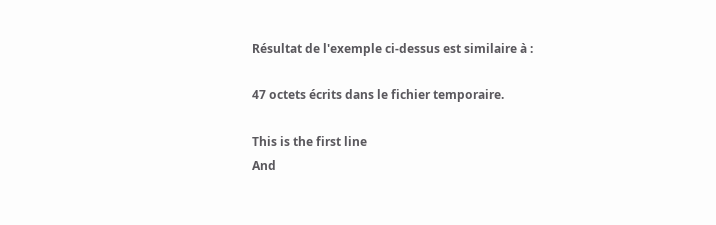Résultat de l'exemple ci-dessus est similaire à :

47 octets écrits dans le fichier temporaire.

This is the first line
And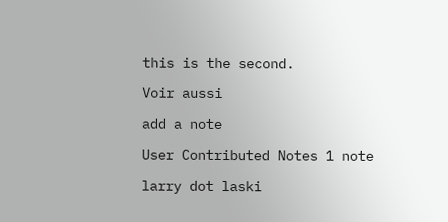this is the second.

Voir aussi

add a note

User Contributed Notes 1 note

larry dot laski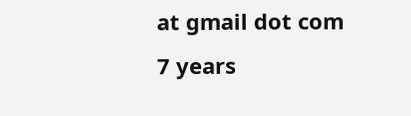at gmail dot com
7 years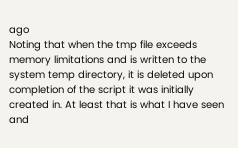ago
Noting that when the tmp file exceeds memory limitations and is written to the system temp directory, it is deleted upon completion of the script it was initially created in. At least that is what I have seen and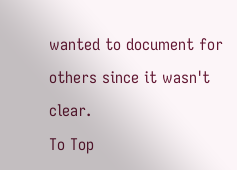wanted to document for others since it wasn't clear.
To Top